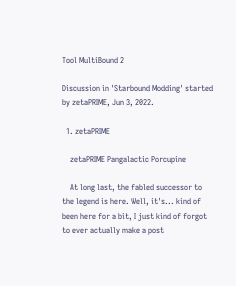Tool MultiBound 2

Discussion in 'Starbound Modding' started by zetaPRIME, Jun 3, 2022.

  1. zetaPRIME

    zetaPRIME Pangalactic Porcupine

    At long last, the fabled successor to the legend is here. Well, it's... kind of been here for a bit, I just kind of forgot to ever actually make a post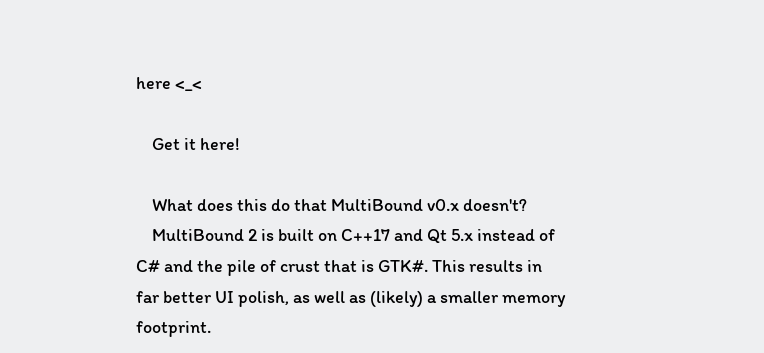here <_<

    Get it here!

    What does this do that MultiBound v0.x doesn't?
    MultiBound 2 is built on C++17 and Qt 5.x instead of C# and the pile of crust that is GTK#. This results in far better UI polish, as well as (likely) a smaller memory footprint.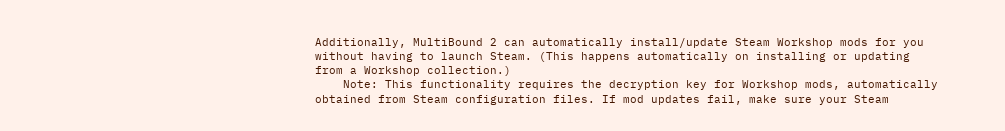Additionally, MultiBound 2 can automatically install/update Steam Workshop mods for you without having to launch Steam. (This happens automatically on installing or updating from a Workshop collection.)
    Note: This functionality requires the decryption key for Workshop mods, automatically obtained from Steam configuration files. If mod updates fail, make sure your Steam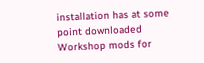installation has at some point downloaded Workshop mods for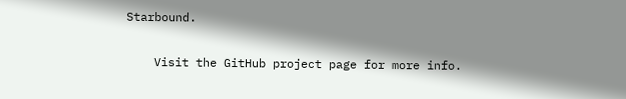Starbound.

    Visit the GitHub project page for more info.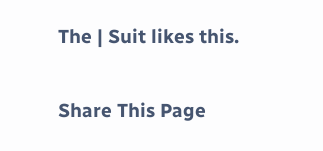The | Suit likes this.

Share This Page